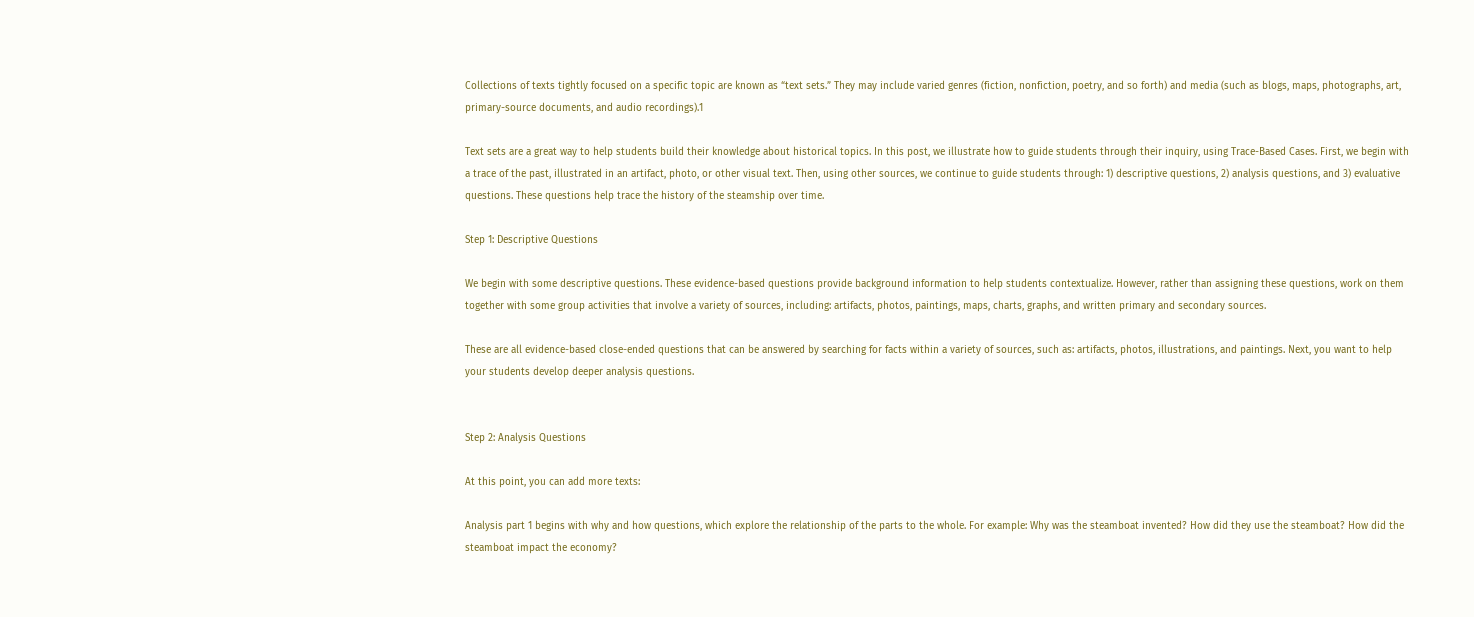Collections of texts tightly focused on a specific topic are known as “text sets.” They may include varied genres (fiction, nonfiction, poetry, and so forth) and media (such as blogs, maps, photographs, art, primary-source documents, and audio recordings).1

Text sets are a great way to help students build their knowledge about historical topics. In this post, we illustrate how to guide students through their inquiry, using Trace-Based Cases. First, we begin with a trace of the past, illustrated in an artifact, photo, or other visual text. Then, using other sources, we continue to guide students through: 1) descriptive questions, 2) analysis questions, and 3) evaluative questions. These questions help trace the history of the steamship over time.

Step 1: Descriptive Questions

We begin with some descriptive questions. These evidence-based questions provide background information to help students contextualize. However, rather than assigning these questions, work on them together with some group activities that involve a variety of sources, including: artifacts, photos, paintings, maps, charts, graphs, and written primary and secondary sources.

These are all evidence-based close-ended questions that can be answered by searching for facts within a variety of sources, such as: artifacts, photos, illustrations, and paintings. Next, you want to help your students develop deeper analysis questions.


Step 2: Analysis Questions

At this point, you can add more texts:

Analysis part 1 begins with why and how questions, which explore the relationship of the parts to the whole. For example: Why was the steamboat invented? How did they use the steamboat? How did the steamboat impact the economy?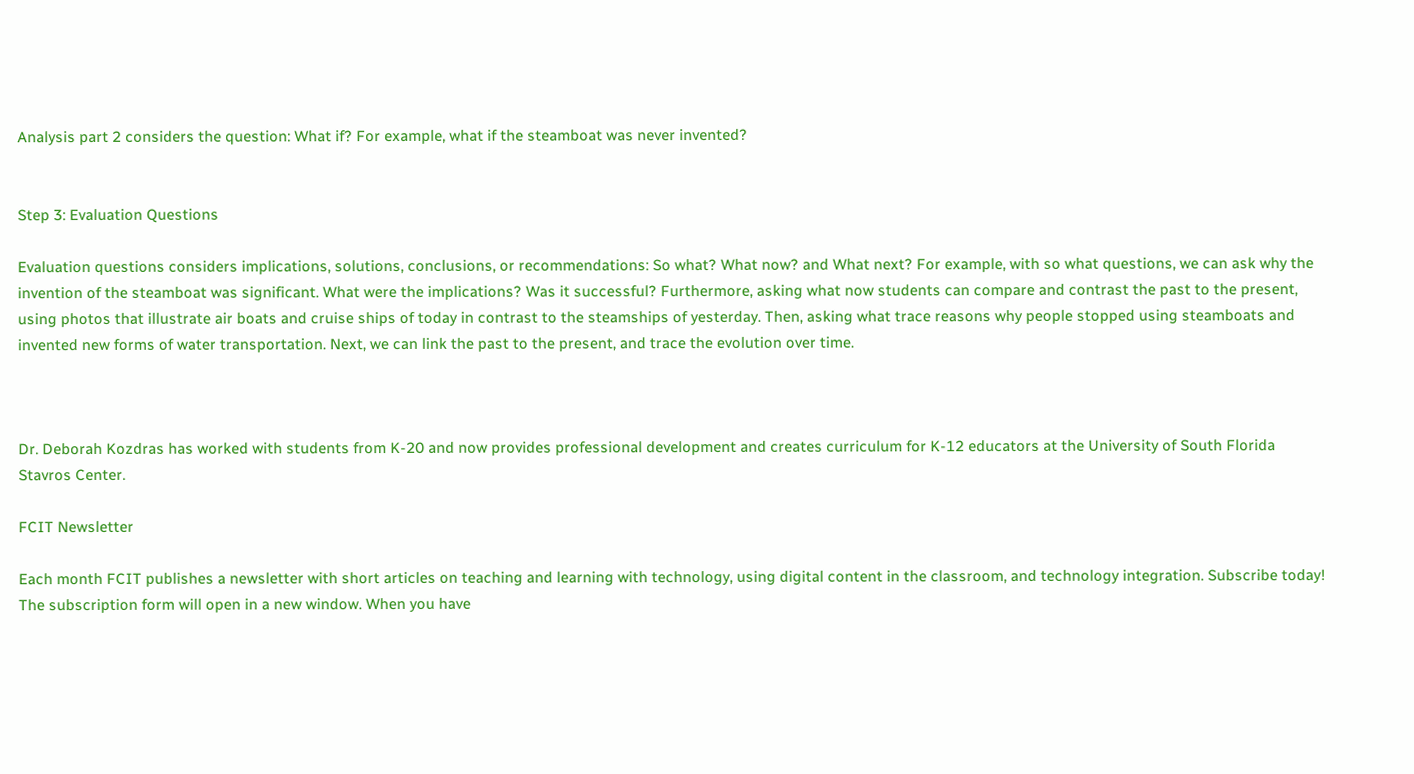Analysis part 2 considers the question: What if? For example, what if the steamboat was never invented?


Step 3: Evaluation Questions

Evaluation questions considers implications, solutions, conclusions, or recommendations: So what? What now? and What next? For example, with so what questions, we can ask why the invention of the steamboat was significant. What were the implications? Was it successful? Furthermore, asking what now students can compare and contrast the past to the present, using photos that illustrate air boats and cruise ships of today in contrast to the steamships of yesterday. Then, asking what trace reasons why people stopped using steamboats and invented new forms of water transportation. Next, we can link the past to the present, and trace the evolution over time.



Dr. Deborah Kozdras has worked with students from K-20 and now provides professional development and creates curriculum for K-12 educators at the University of South Florida Stavros Center.

FCIT Newsletter

Each month FCIT publishes a newsletter with short articles on teaching and learning with technology, using digital content in the classroom, and technology integration. Subscribe today! The subscription form will open in a new window. When you have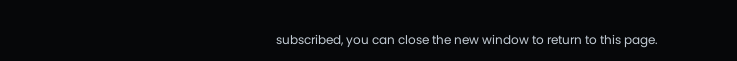subscribed, you can close the new window to return to this page.